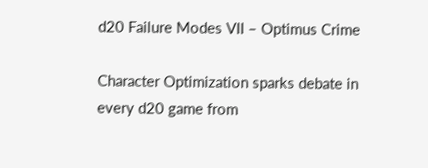d20 Failure Modes VII – Optimus Crime

Character Optimization sparks debate in every d20 game from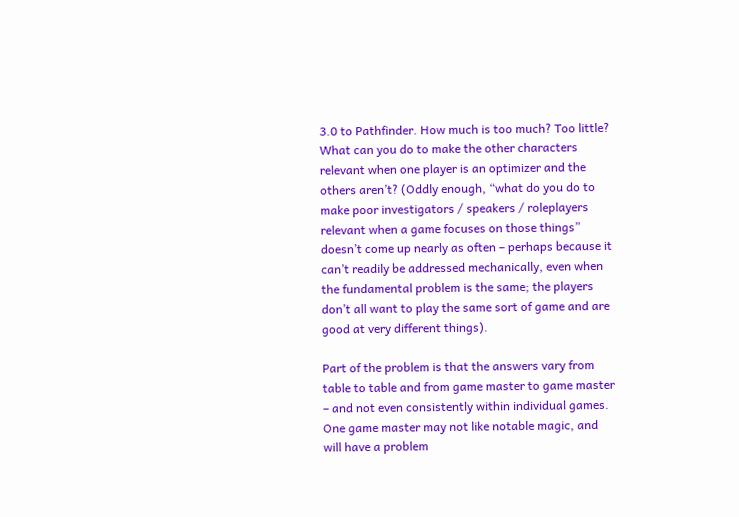3.0 to Pathfinder. How much is too much? Too little? What can you do to make the other characters relevant when one player is an optimizer and the others aren’t? (Oddly enough, “what do you do to make poor investigators / speakers / roleplayers relevant when a game focuses on those things” doesn’t come up nearly as often – perhaps because it can’t readily be addressed mechanically, even when the fundamental problem is the same; the players don’t all want to play the same sort of game and are good at very different things).

Part of the problem is that the answers vary from table to table and from game master to game master – and not even consistently within individual games. One game master may not like notable magic, and will have a problem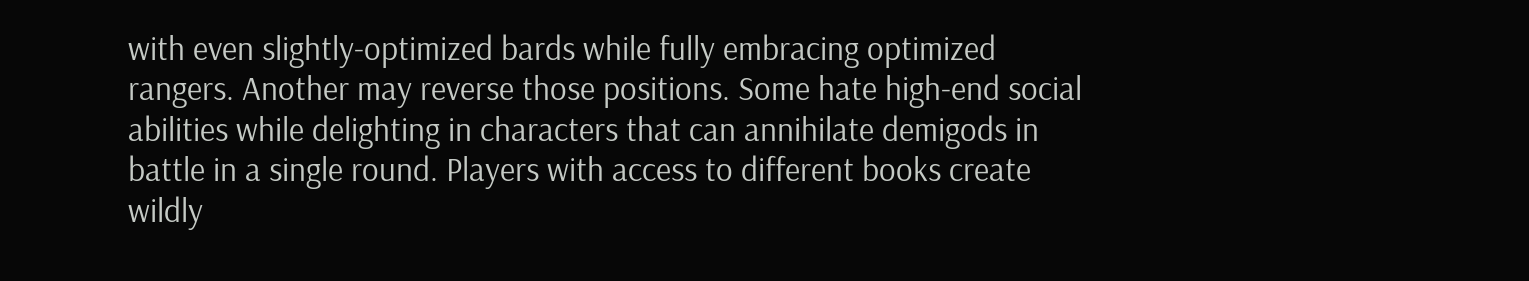with even slightly-optimized bards while fully embracing optimized rangers. Another may reverse those positions. Some hate high-end social abilities while delighting in characters that can annihilate demigods in battle in a single round. Players with access to different books create wildly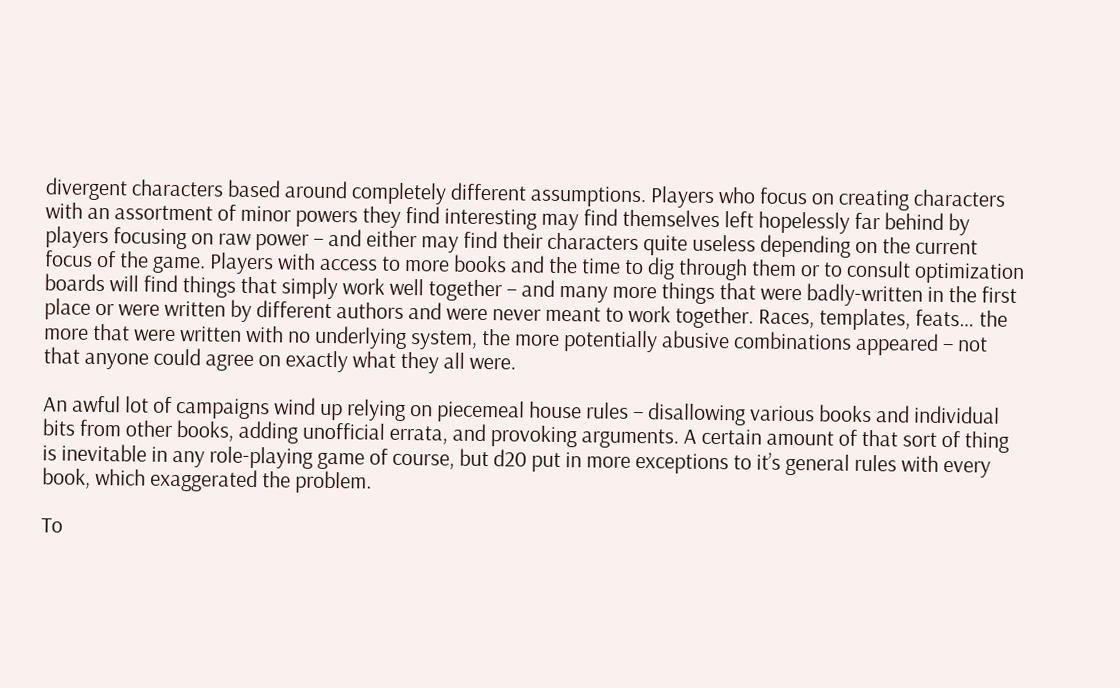divergent characters based around completely different assumptions. Players who focus on creating characters with an assortment of minor powers they find interesting may find themselves left hopelessly far behind by players focusing on raw power – and either may find their characters quite useless depending on the current focus of the game. Players with access to more books and the time to dig through them or to consult optimization boards will find things that simply work well together – and many more things that were badly-written in the first place or were written by different authors and were never meant to work together. Races, templates, feats… the more that were written with no underlying system, the more potentially abusive combinations appeared – not that anyone could agree on exactly what they all were.

An awful lot of campaigns wind up relying on piecemeal house rules – disallowing various books and individual bits from other books, adding unofficial errata, and provoking arguments. A certain amount of that sort of thing is inevitable in any role-playing game of course, but d20 put in more exceptions to it’s general rules with every book, which exaggerated the problem.

To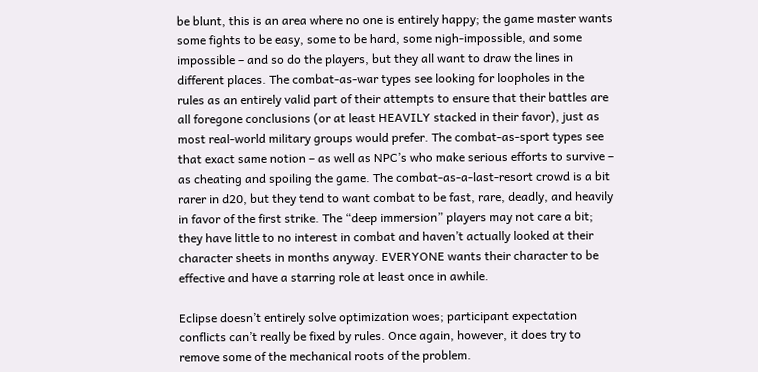be blunt, this is an area where no one is entirely happy; the game master wants some fights to be easy, some to be hard, some nigh-impossible, and some impossible – and so do the players, but they all want to draw the lines in different places. The combat-as-war types see looking for loopholes in the rules as an entirely valid part of their attempts to ensure that their battles are all foregone conclusions (or at least HEAVILY stacked in their favor), just as most real-world military groups would prefer. The combat-as-sport types see that exact same notion – as well as NPC’s who make serious efforts to survive – as cheating and spoiling the game. The combat-as-a-last-resort crowd is a bit rarer in d20, but they tend to want combat to be fast, rare, deadly, and heavily in favor of the first strike. The “deep immersion” players may not care a bit; they have little to no interest in combat and haven’t actually looked at their character sheets in months anyway. EVERYONE wants their character to be effective and have a starring role at least once in awhile.

Eclipse doesn’t entirely solve optimization woes; participant expectation conflicts can’t really be fixed by rules. Once again, however, it does try to remove some of the mechanical roots of the problem.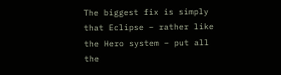The biggest fix is simply that Eclipse – rather like the Hero system – put all the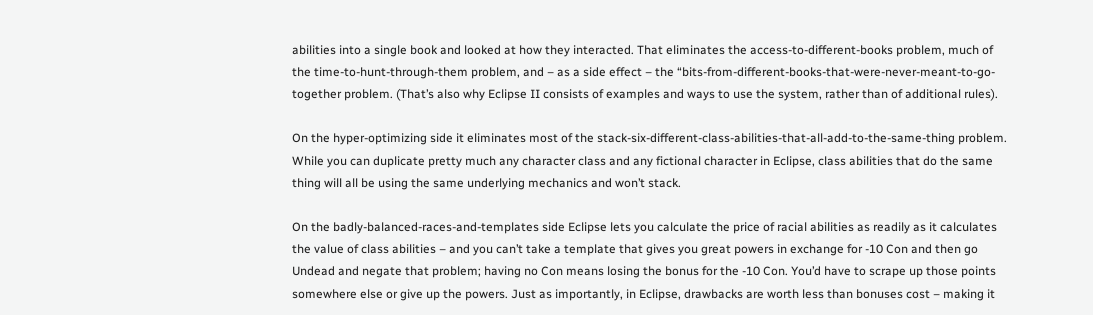abilities into a single book and looked at how they interacted. That eliminates the access-to-different-books problem, much of the time-to-hunt-through-them problem, and – as a side effect – the “bits-from-different-books-that-were-never-meant-to-go-together problem. (That’s also why Eclipse II consists of examples and ways to use the system, rather than of additional rules).

On the hyper-optimizing side it eliminates most of the stack-six-different-class-abilities-that-all-add-to-the-same-thing problem. While you can duplicate pretty much any character class and any fictional character in Eclipse, class abilities that do the same thing will all be using the same underlying mechanics and won’t stack.

On the badly-balanced-races-and-templates side Eclipse lets you calculate the price of racial abilities as readily as it calculates the value of class abilities – and you can’t take a template that gives you great powers in exchange for -10 Con and then go Undead and negate that problem; having no Con means losing the bonus for the -10 Con. You’d have to scrape up those points somewhere else or give up the powers. Just as importantly, in Eclipse, drawbacks are worth less than bonuses cost – making it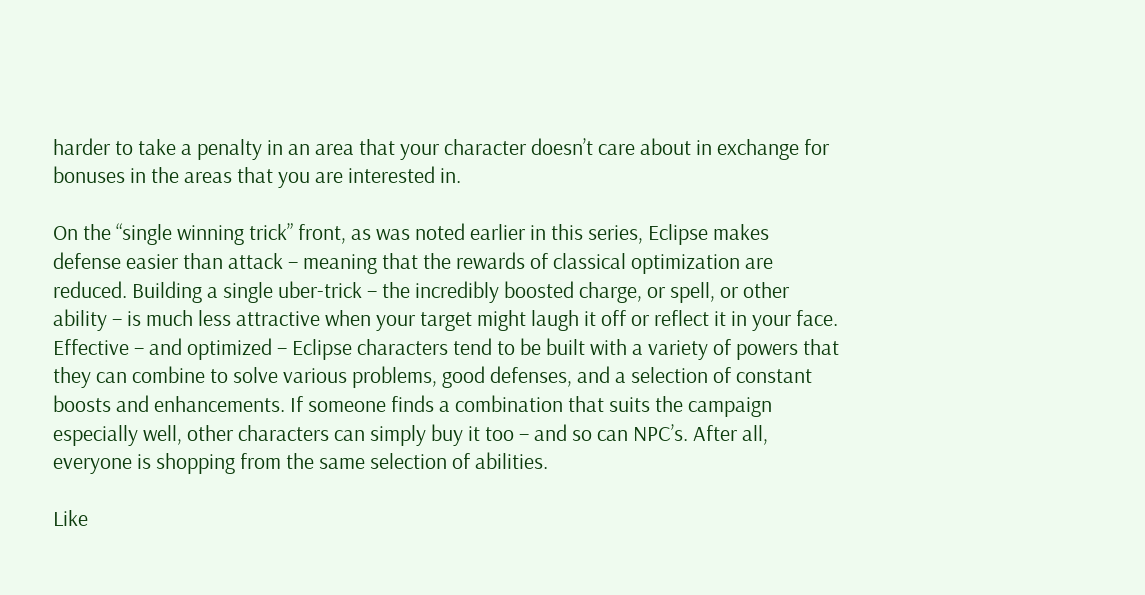harder to take a penalty in an area that your character doesn’t care about in exchange for bonuses in the areas that you are interested in.

On the “single winning trick” front, as was noted earlier in this series, Eclipse makes defense easier than attack – meaning that the rewards of classical optimization are reduced. Building a single uber-trick – the incredibly boosted charge, or spell, or other ability – is much less attractive when your target might laugh it off or reflect it in your face. Effective – and optimized – Eclipse characters tend to be built with a variety of powers that they can combine to solve various problems, good defenses, and a selection of constant boosts and enhancements. If someone finds a combination that suits the campaign especially well, other characters can simply buy it too – and so can NPC’s. After all, everyone is shopping from the same selection of abilities.

Like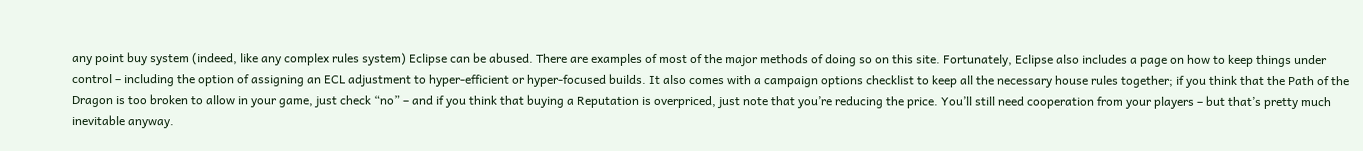any point buy system (indeed, like any complex rules system) Eclipse can be abused. There are examples of most of the major methods of doing so on this site. Fortunately, Eclipse also includes a page on how to keep things under control – including the option of assigning an ECL adjustment to hyper-efficient or hyper-focused builds. It also comes with a campaign options checklist to keep all the necessary house rules together; if you think that the Path of the Dragon is too broken to allow in your game, just check “no” – and if you think that buying a Reputation is overpriced, just note that you’re reducing the price. You’ll still need cooperation from your players – but that’s pretty much inevitable anyway.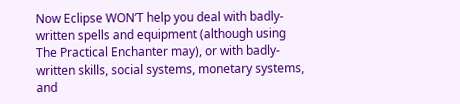Now Eclipse WON’T help you deal with badly-written spells and equipment (although using The Practical Enchanter may), or with badly-written skills, social systems, monetary systems, and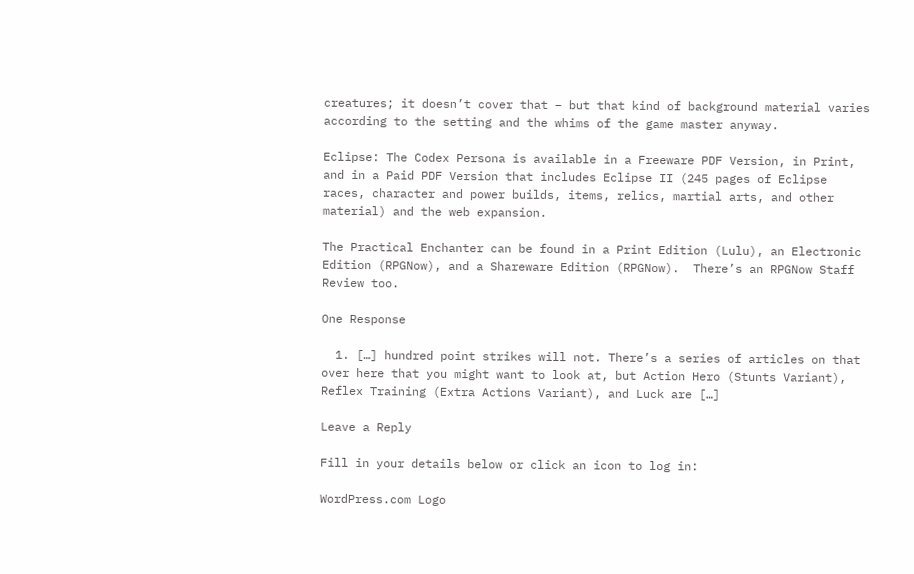creatures; it doesn’t cover that – but that kind of background material varies according to the setting and the whims of the game master anyway.

Eclipse: The Codex Persona is available in a Freeware PDF Version, in Print, and in a Paid PDF Version that includes Eclipse II (245 pages of Eclipse races, character and power builds, items, relics, martial arts, and other material) and the web expansion.

The Practical Enchanter can be found in a Print Edition (Lulu), an Electronic Edition (RPGNow), and a Shareware Edition (RPGNow).  There’s an RPGNow Staff Review too.

One Response

  1. […] hundred point strikes will not. There’s a series of articles on that over here that you might want to look at, but Action Hero (Stunts Variant), Reflex Training (Extra Actions Variant), and Luck are […]

Leave a Reply

Fill in your details below or click an icon to log in:

WordPress.com Logo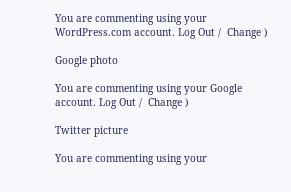You are commenting using your WordPress.com account. Log Out /  Change )

Google photo

You are commenting using your Google account. Log Out /  Change )

Twitter picture

You are commenting using your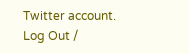Twitter account. Log Out /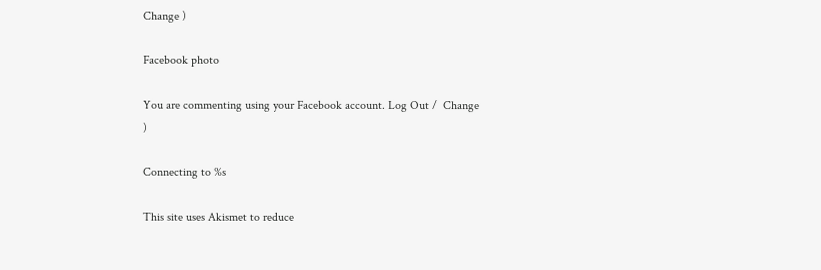Change )

Facebook photo

You are commenting using your Facebook account. Log Out /  Change )

Connecting to %s

This site uses Akismet to reduce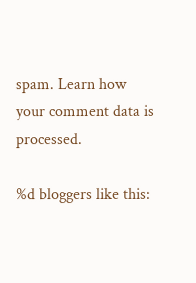spam. Learn how your comment data is processed.

%d bloggers like this: